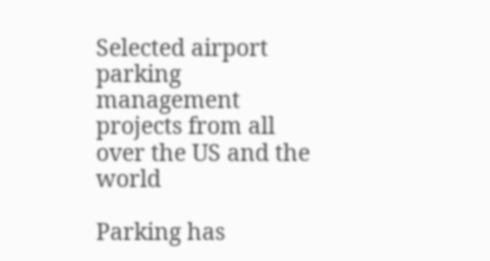Selected airport parking management projects from all over the US and the world

Parking has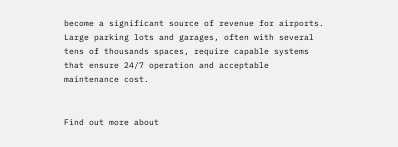become a significant source of revenue for airports. Large parking lots and garages, often with several tens of thousands spaces, require capable systems that ensure 24/7 operation and acceptable maintenance cost.


Find out more about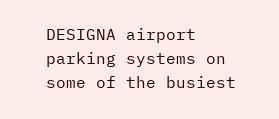DESIGNA airport parking systems on some of the busiest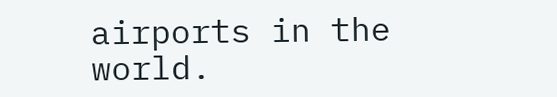airports in the world.